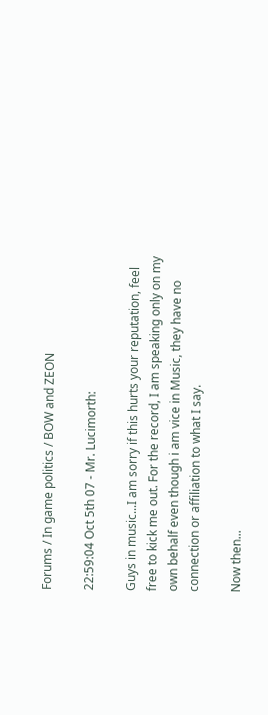Forums / In game politics / BOW and ZEON

22:59:04 Oct 5th 07 - Mr. Lucimorth:

Guys in music...I am sorry if this hurts your reputation, feel free to kick me out. For the record, I am speaking only on my own behalf even though i am vice in Music, they have no connection or affiliation to what I say.

Now then...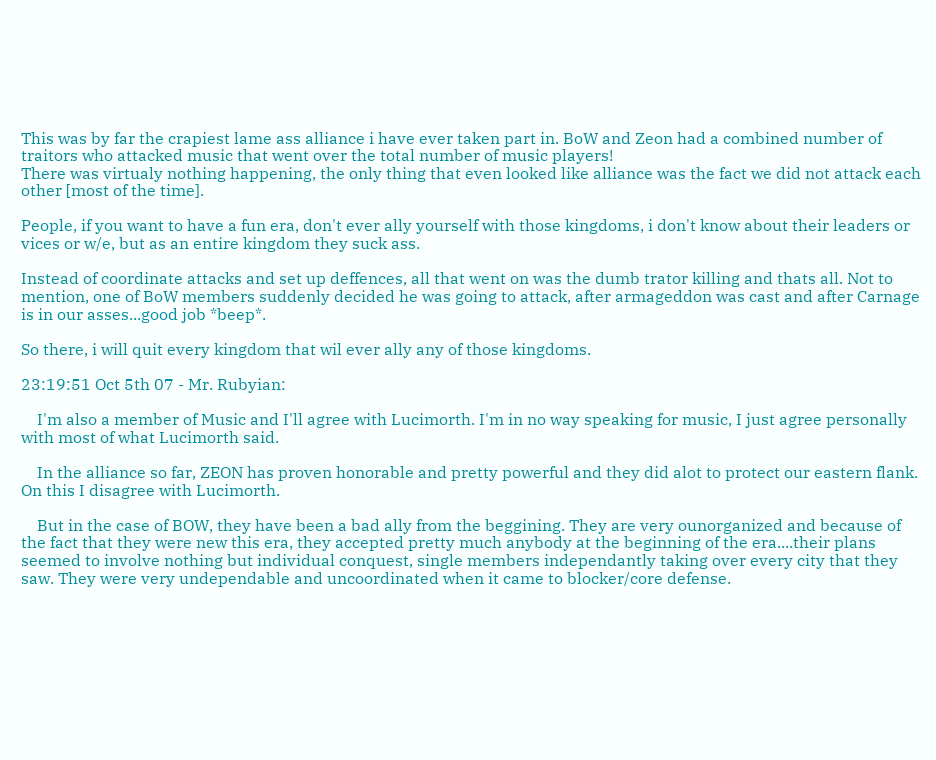This was by far the crapiest lame ass alliance i have ever taken part in. BoW and Zeon had a combined number of traitors who attacked music that went over the total number of music players!
There was virtualy nothing happening, the only thing that even looked like alliance was the fact we did not attack each other [most of the time].

People, if you want to have a fun era, don't ever ally yourself with those kingdoms, i don't know about their leaders or vices or w/e, but as an entire kingdom they suck ass.

Instead of coordinate attacks and set up deffences, all that went on was the dumb trator killing and thats all. Not to mention, one of BoW members suddenly decided he was going to attack, after armageddon was cast and after Carnage is in our asses...good job *beep*.

So there, i will quit every kingdom that wil ever ally any of those kingdoms.

23:19:51 Oct 5th 07 - Mr. Rubyian:

    I'm also a member of Music and I'll agree with Lucimorth. I'm in no way speaking for music, I just agree personally with most of what Lucimorth said.

    In the alliance so far, ZEON has proven honorable and pretty powerful and they did alot to protect our eastern flank. On this I disagree with Lucimorth.

    But in the case of BOW, they have been a bad ally from the beggining. They are very ounorganized and because of the fact that they were new this era, they accepted pretty much anybody at the beginning of the era....their plans seemed to involve nothing but individual conquest, single members independantly taking over every city that they saw. They were very undependable and uncoordinated when it came to blocker/core defense.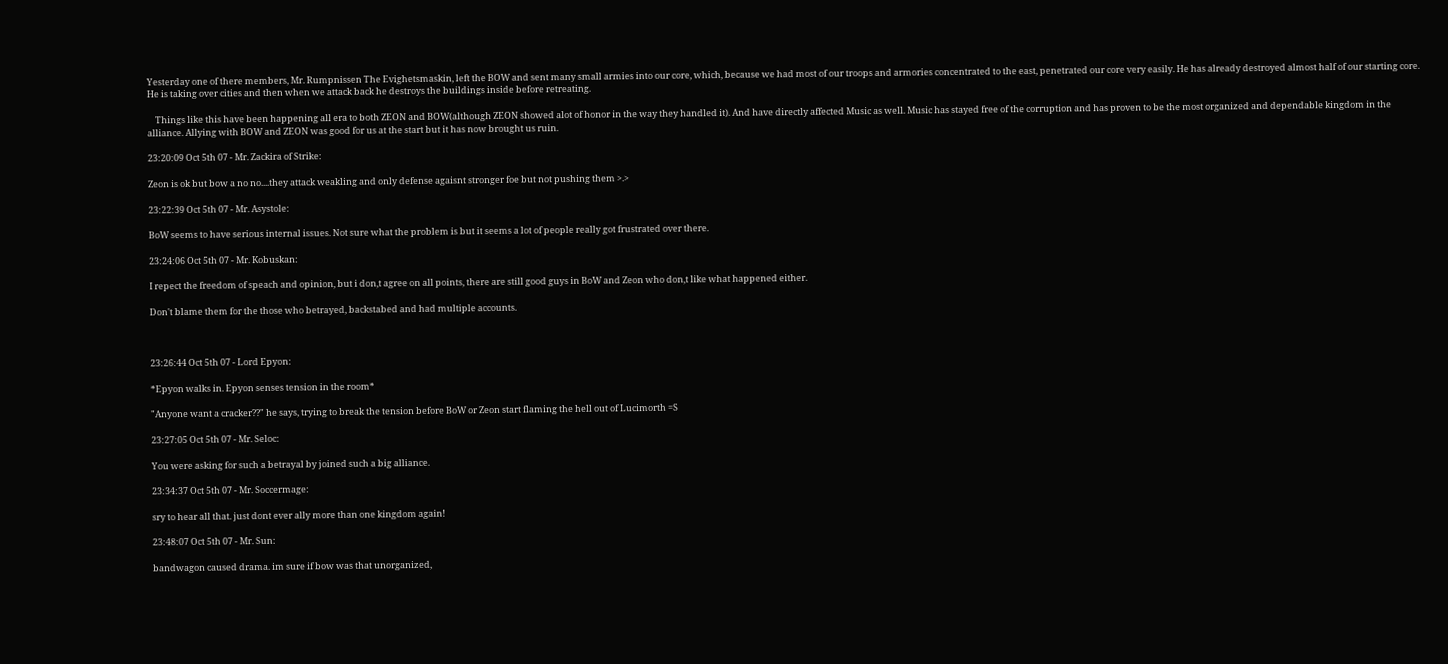Yesterday one of there members, Mr. Rumpnissen The Evighetsmaskin, left the BOW and sent many small armies into our core, which, because we had most of our troops and armories concentrated to the east, penetrated our core very easily. He has already destroyed almost half of our starting core. He is taking over cities and then when we attack back he destroys the buildings inside before retreating.

    Things like this have been happening all era to both ZEON and BOW(although ZEON showed alot of honor in the way they handled it). And have directly affected Music as well. Music has stayed free of the corruption and has proven to be the most organized and dependable kingdom in the alliance. Allying with BOW and ZEON was good for us at the start but it has now brought us ruin.

23:20:09 Oct 5th 07 - Mr. Zackira of Strike:

Zeon is ok but bow a no no....they attack weakling and only defense agaisnt stronger foe but not pushing them >.>

23:22:39 Oct 5th 07 - Mr. Asystole:

BoW seems to have serious internal issues. Not sure what the problem is but it seems a lot of people really got frustrated over there.

23:24:06 Oct 5th 07 - Mr. Kobuskan:

I repect the freedom of speach and opinion, but i don,t agree on all points, there are still good guys in BoW and Zeon who don,t like what happened either.

Don't blame them for the those who betrayed, backstabed and had multiple accounts.



23:26:44 Oct 5th 07 - Lord Epyon:

*Epyon walks in. Epyon senses tension in the room*

"Anyone want a cracker??" he says, trying to break the tension before BoW or Zeon start flaming the hell out of Lucimorth =S

23:27:05 Oct 5th 07 - Mr. Seloc:

You were asking for such a betrayal by joined such a big alliance.

23:34:37 Oct 5th 07 - Mr. Soccermage:

sry to hear all that. just dont ever ally more than one kingdom again!

23:48:07 Oct 5th 07 - Mr. Sun:

bandwagon caused drama. im sure if bow was that unorganized,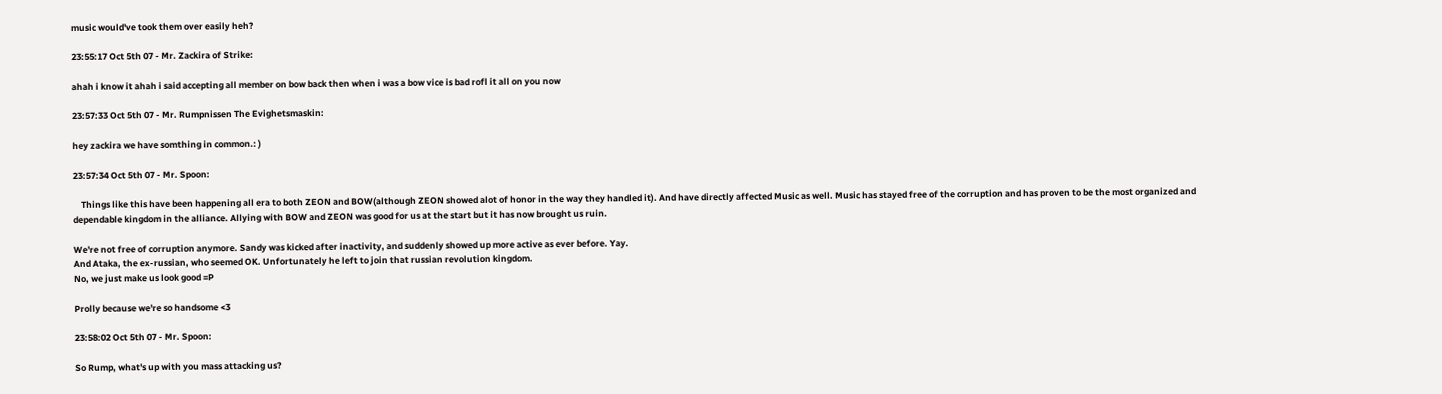music would've took them over easily heh?

23:55:17 Oct 5th 07 - Mr. Zackira of Strike:

ahah i know it ahah i said accepting all member on bow back then when i was a bow vice is bad rofl it all on you now

23:57:33 Oct 5th 07 - Mr. Rumpnissen The Evighetsmaskin:

hey zackira we have somthing in common.: )

23:57:34 Oct 5th 07 - Mr. Spoon:

    Things like this have been happening all era to both ZEON and BOW(although ZEON showed alot of honor in the way they handled it). And have directly affected Music as well. Music has stayed free of the corruption and has proven to be the most organized and dependable kingdom in the alliance. Allying with BOW and ZEON was good for us at the start but it has now brought us ruin.

We're not free of corruption anymore. Sandy was kicked after inactivity, and suddenly showed up more active as ever before. Yay.
And Ataka, the ex-russian, who seemed OK. Unfortunately he left to join that russian revolution kingdom.
No, we just make us look good =P

Prolly because we're so handsome <3

23:58:02 Oct 5th 07 - Mr. Spoon:

So Rump, what's up with you mass attacking us?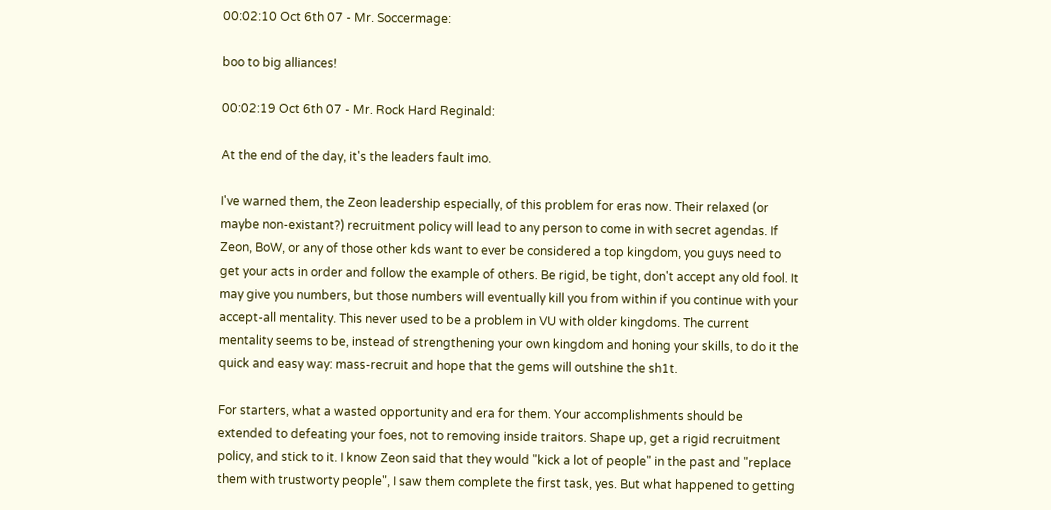00:02:10 Oct 6th 07 - Mr. Soccermage:

boo to big alliances!

00:02:19 Oct 6th 07 - Mr. Rock Hard Reginald:

At the end of the day, it's the leaders fault imo.

I've warned them, the Zeon leadership especially, of this problem for eras now. Their relaxed (or maybe non-existant?) recruitment policy will lead to any person to come in with secret agendas. If Zeon, BoW, or any of those other kds want to ever be considered a top kingdom, you guys need to get your acts in order and follow the example of others. Be rigid, be tight, don't accept any old fool. It may give you numbers, but those numbers will eventually kill you from within if you continue with your accept-all mentality. This never used to be a problem in VU with older kingdoms. The current mentality seems to be, instead of strengthening your own kingdom and honing your skills, to do it the quick and easy way: mass-recruit and hope that the gems will outshine the sh1t.

For starters, what a wasted opportunity and era for them. Your accomplishments should be extended to defeating your foes, not to removing inside traitors. Shape up, get a rigid recruitment policy, and stick to it. I know Zeon said that they would "kick a lot of people" in the past and "replace them with trustworty people", I saw them complete the first task, yes. But what happened to getting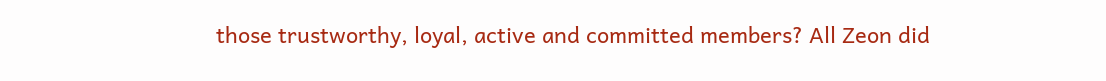those trustworthy, loyal, active and committed members? All Zeon did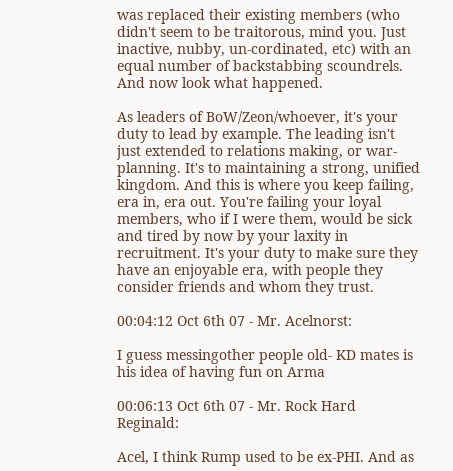was replaced their existing members (who didn't seem to be traitorous, mind you. Just inactive, nubby, un-cordinated, etc) with an equal number of backstabbing scoundrels. And now look what happened.

As leaders of BoW/Zeon/whoever, it's your duty to lead by example. The leading isn't just extended to relations making, or war-planning. It's to maintaining a strong, unified kingdom. And this is where you keep failing, era in, era out. You're failing your loyal members, who if I were them, would be sick and tired by now by your laxity in recruitment. It's your duty to make sure they have an enjoyable era, with people they consider friends and whom they trust.

00:04:12 Oct 6th 07 - Mr. Acelnorst:

I guess messingother people old- KD mates is his idea of having fun on Arma

00:06:13 Oct 6th 07 - Mr. Rock Hard Reginald:

Acel, I think Rump used to be ex-PHI. And as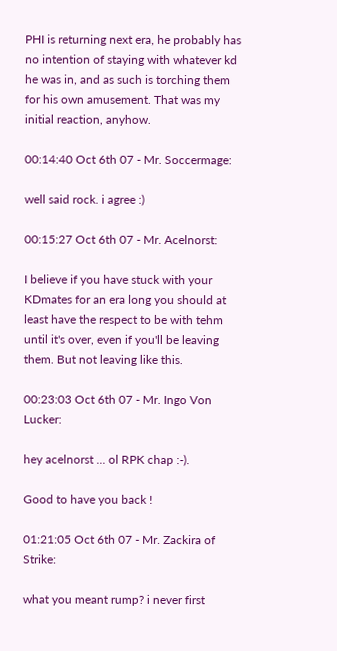PHI is returning next era, he probably has no intention of staying with whatever kd he was in, and as such is torching them for his own amusement. That was my initial reaction, anyhow.

00:14:40 Oct 6th 07 - Mr. Soccermage:

well said rock. i agree :)

00:15:27 Oct 6th 07 - Mr. Acelnorst:

I believe if you have stuck with your KDmates for an era long you should at least have the respect to be with tehm until it's over, even if you'll be leaving them. But not leaving like this.

00:23:03 Oct 6th 07 - Mr. Ingo Von Lucker:

hey acelnorst ... ol RPK chap :-).

Good to have you back !

01:21:05 Oct 6th 07 - Mr. Zackira of Strike:

what you meant rump? i never first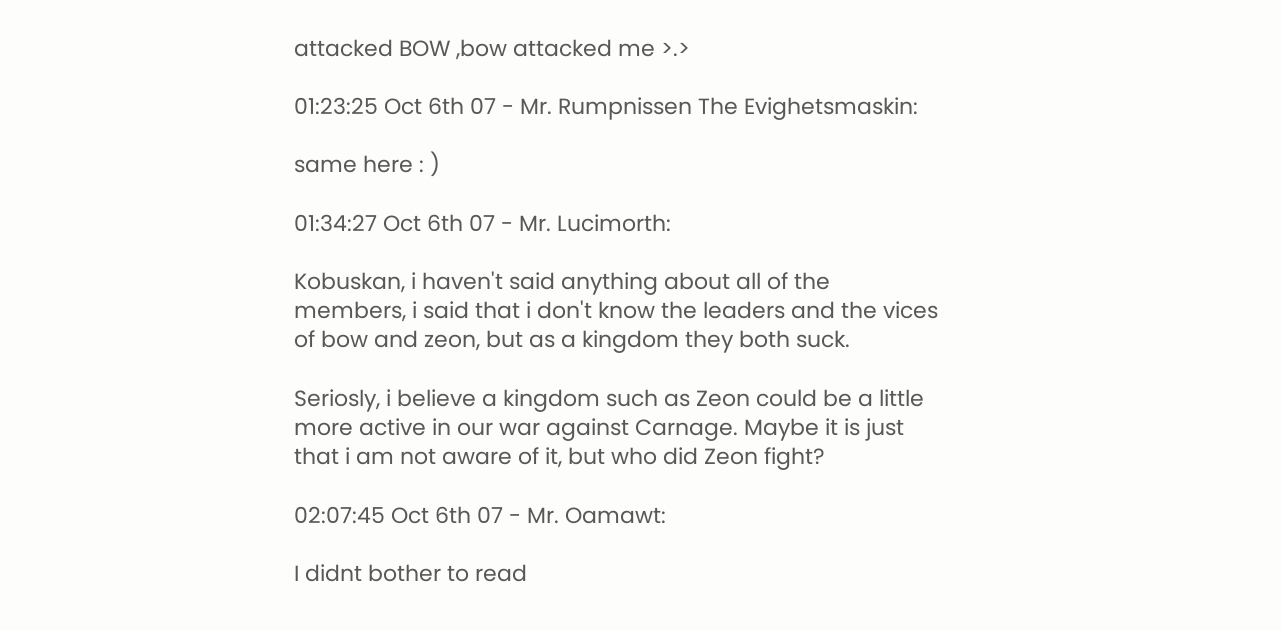attacked BOW ,bow attacked me >.>

01:23:25 Oct 6th 07 - Mr. Rumpnissen The Evighetsmaskin:

same here : )

01:34:27 Oct 6th 07 - Mr. Lucimorth:

Kobuskan, i haven't said anything about all of the members, i said that i don't know the leaders and the vices of bow and zeon, but as a kingdom they both suck.

Seriosly, i believe a kingdom such as Zeon could be a little more active in our war against Carnage. Maybe it is just that i am not aware of it, but who did Zeon fight?

02:07:45 Oct 6th 07 - Mr. Oamawt:

I didnt bother to read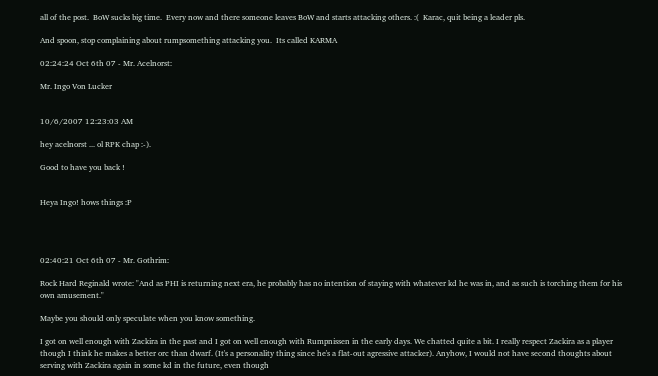all of the post.  BoW sucks big time.  Every now and there someone leaves BoW and starts attacking others. :(  Karac, quit being a leader pls.

And spoon, stop complaining about rumpsomething attacking you.  Its called KARMA

02:24:24 Oct 6th 07 - Mr. Acelnorst:

Mr. Ingo Von Lucker


10/6/2007 12:23:03 AM

hey acelnorst ... ol RPK chap :-).

Good to have you back !


Heya Ingo! hows things :P




02:40:21 Oct 6th 07 - Mr. Gothrim:

Rock Hard Reginald wrote: "And as PHI is returning next era, he probably has no intention of staying with whatever kd he was in, and as such is torching them for his own amusement."

Maybe you should only speculate when you know something.

I got on well enough with Zackira in the past and I got on well enough with Rumpnissen in the early days. We chatted quite a bit. I really respect Zackira as a player though I think he makes a better orc than dwarf. (It's a personality thing since he's a flat-out agressive attacker). Anyhow, I would not have second thoughts about serving with Zackira again in some kd in the future, even though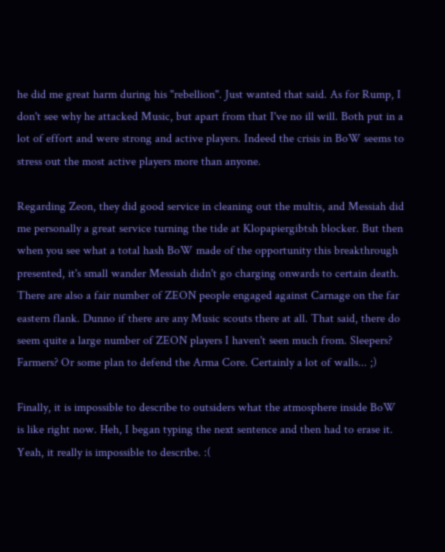he did me great harm during his "rebellion". Just wanted that said. As for Rump, I don't see why he attacked Music, but apart from that I've no ill will. Both put in a lot of effort and were strong and active players. Indeed the crisis in BoW seems to stress out the most active players more than anyone.

Regarding Zeon, they did good service in cleaning out the multis, and Messiah did me personally a great service turning the tide at Klopapiergibtsh blocker. But then when you see what a total hash BoW made of the opportunity this breakthrough presented, it's small wander Messiah didn't go charging onwards to certain death. There are also a fair number of ZEON people engaged against Carnage on the far eastern flank. Dunno if there are any Music scouts there at all. That said, there do seem quite a large number of ZEON players I haven't seen much from. Sleepers? Farmers? Or some plan to defend the Arma Core. Certainly a lot of walls... ;)

Finally, it is impossible to describe to outsiders what the atmosphere inside BoW is like right now. Heh, I began typing the next sentence and then had to erase it. Yeah, it really is impossible to describe. :(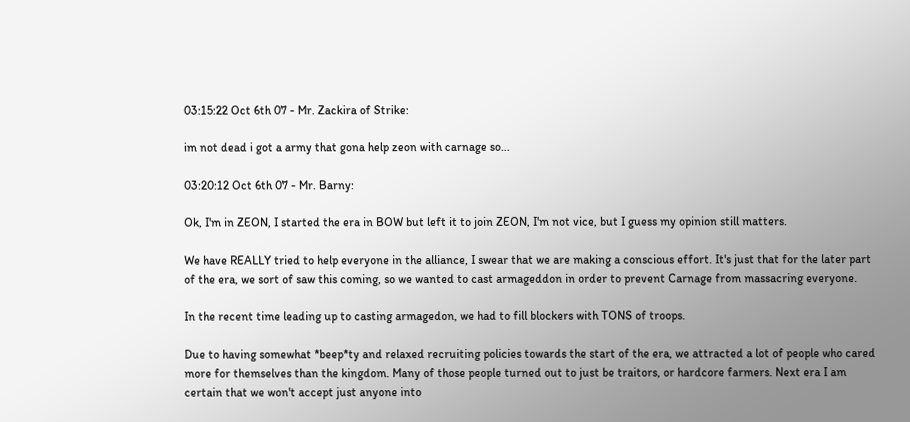03:15:22 Oct 6th 07 - Mr. Zackira of Strike:

im not dead i got a army that gona help zeon with carnage so...

03:20:12 Oct 6th 07 - Mr. Barny:

Ok, I'm in ZEON, I started the era in BOW but left it to join ZEON, I'm not vice, but I guess my opinion still matters.

We have REALLY tried to help everyone in the alliance, I swear that we are making a conscious effort. It's just that for the later part of the era, we sort of saw this coming, so we wanted to cast armageddon in order to prevent Carnage from massacring everyone.

In the recent time leading up to casting armagedon, we had to fill blockers with TONS of troops.

Due to having somewhat *beep*ty and relaxed recruiting policies towards the start of the era, we attracted a lot of people who cared more for themselves than the kingdom. Many of those people turned out to just be traitors, or hardcore farmers. Next era I am certain that we won't accept just anyone into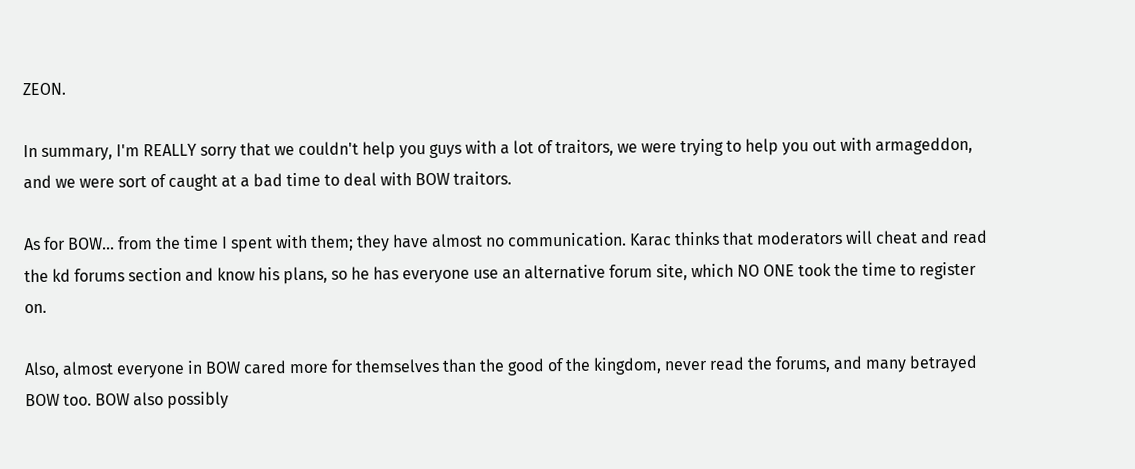ZEON.

In summary, I'm REALLY sorry that we couldn't help you guys with a lot of traitors, we were trying to help you out with armageddon, and we were sort of caught at a bad time to deal with BOW traitors.

As for BOW... from the time I spent with them; they have almost no communication. Karac thinks that moderators will cheat and read the kd forums section and know his plans, so he has everyone use an alternative forum site, which NO ONE took the time to register on.

Also, almost everyone in BOW cared more for themselves than the good of the kingdom, never read the forums, and many betrayed BOW too. BOW also possibly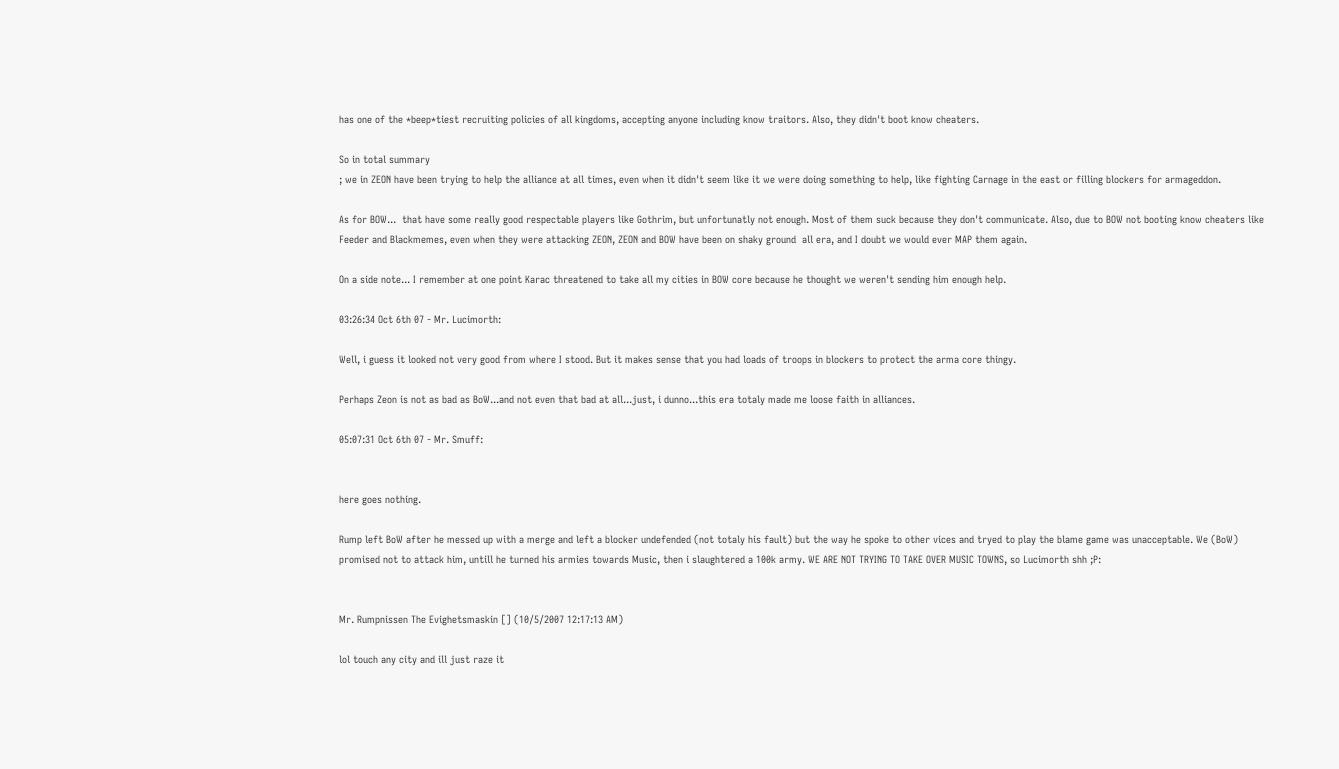has one of the *beep*tiest recruiting policies of all kingdoms, accepting anyone including know traitors. Also, they didn't boot know cheaters.

So in total summary
; we in ZEON have been trying to help the alliance at all times, even when it didn't seem like it we were doing something to help, like fighting Carnage in the east or filling blockers for armageddon.

As for BOW...  that have some really good respectable players like Gothrim, but unfortunatly not enough. Most of them suck because they don't communicate. Also, due to BOW not booting know cheaters like Feeder and Blackmemes, even when they were attacking ZEON, ZEON and BOW have been on shaky ground  all era, and I doubt we would ever MAP them again.

On a side note... I remember at one point Karac threatened to take all my cities in BOW core because he thought we weren't sending him enough help.

03:26:34 Oct 6th 07 - Mr. Lucimorth:

Well, i guess it looked not very good from where I stood. But it makes sense that you had loads of troops in blockers to protect the arma core thingy.

Perhaps Zeon is not as bad as BoW...and not even that bad at all...just, i dunno...this era totaly made me loose faith in alliances.

05:07:31 Oct 6th 07 - Mr. Smuff:


here goes nothing.

Rump left BoW after he messed up with a merge and left a blocker undefended (not totaly his fault) but the way he spoke to other vices and tryed to play the blame game was unacceptable. We (BoW) promised not to attack him, untill he turned his armies towards Music, then i slaughtered a 100k army. WE ARE NOT TRYING TO TAKE OVER MUSIC TOWNS, so Lucimorth shh ;P:


Mr. Rumpnissen The Evighetsmaskin [] (10/5/2007 12:17:13 AM)

lol touch any city and ill just raze it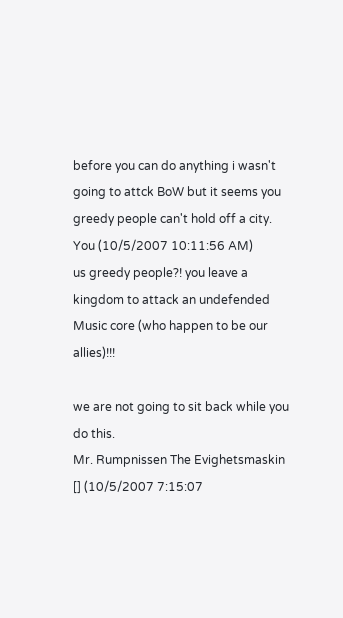before you can do anything i wasn't going to attck BoW but it seems you greedy people can't hold off a city.
You (10/5/2007 10:11:56 AM)
us greedy people?! you leave a kingdom to attack an undefended Music core (who happen to be our allies)!!!

we are not going to sit back while you do this.
Mr. Rumpnissen The Evighetsmaskin [] (10/5/2007 7:15:07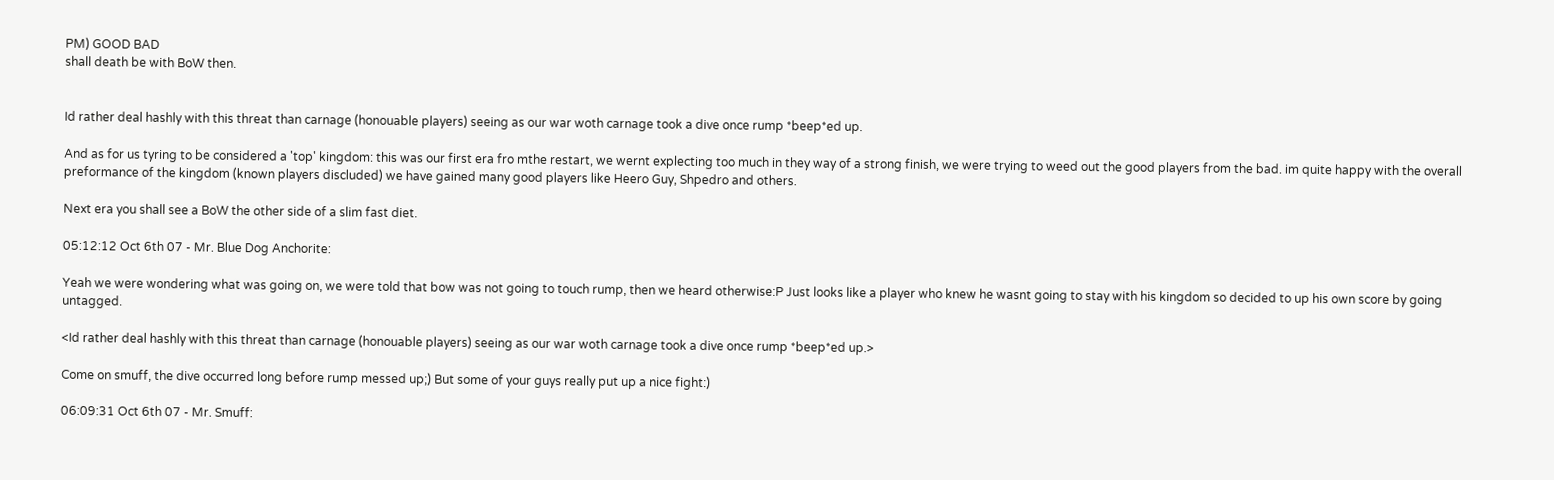PM) GOOD BAD
shall death be with BoW then.


Id rather deal hashly with this threat than carnage (honouable players) seeing as our war woth carnage took a dive once rump *beep*ed up.

And as for us tyring to be considered a 'top' kingdom: this was our first era fro mthe restart, we wernt explecting too much in they way of a strong finish, we were trying to weed out the good players from the bad. im quite happy with the overall preformance of the kingdom (known players discluded) we have gained many good players like Heero Guy, Shpedro and others.

Next era you shall see a BoW the other side of a slim fast diet.

05:12:12 Oct 6th 07 - Mr. Blue Dog Anchorite:

Yeah we were wondering what was going on, we were told that bow was not going to touch rump, then we heard otherwise:P Just looks like a player who knew he wasnt going to stay with his kingdom so decided to up his own score by going untagged.

<Id rather deal hashly with this threat than carnage (honouable players) seeing as our war woth carnage took a dive once rump *beep*ed up.>

Come on smuff, the dive occurred long before rump messed up;) But some of your guys really put up a nice fight:)

06:09:31 Oct 6th 07 - Mr. Smuff: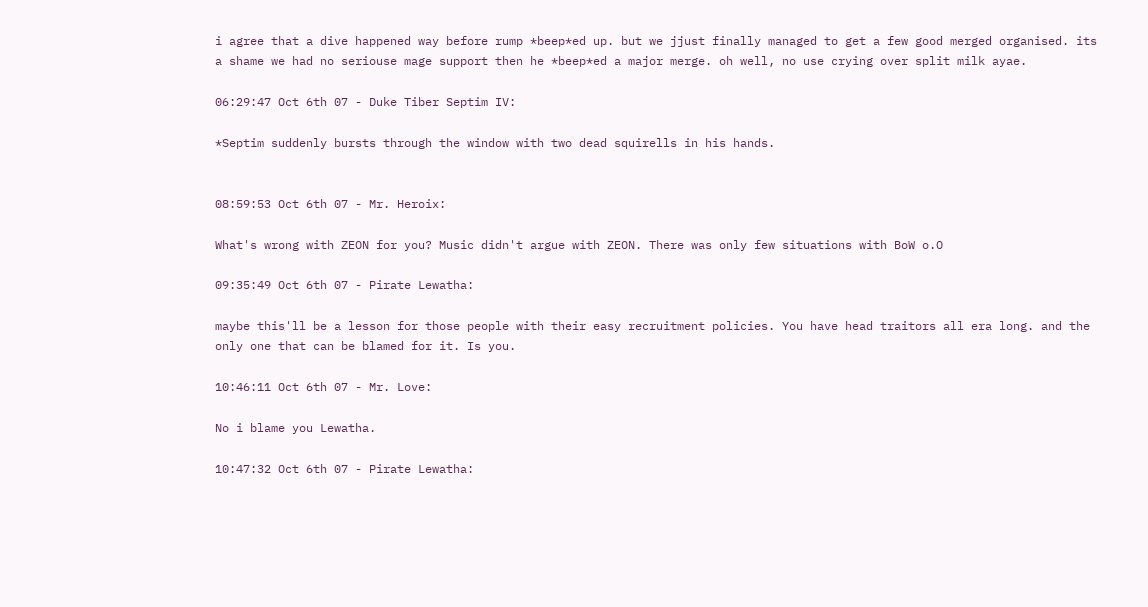i agree that a dive happened way before rump *beep*ed up. but we jjust finally managed to get a few good merged organised. its a shame we had no seriouse mage support then he *beep*ed a major merge. oh well, no use crying over split milk ayae.

06:29:47 Oct 6th 07 - Duke Tiber Septim IV:

*Septim suddenly bursts through the window with two dead squirells in his hands.


08:59:53 Oct 6th 07 - Mr. Heroix:

What's wrong with ZEON for you? Music didn't argue with ZEON. There was only few situations with BoW o.O

09:35:49 Oct 6th 07 - Pirate Lewatha:

maybe this'll be a lesson for those people with their easy recruitment policies. You have head traitors all era long. and the only one that can be blamed for it. Is you.

10:46:11 Oct 6th 07 - Mr. Love:

No i blame you Lewatha.

10:47:32 Oct 6th 07 - Pirate Lewatha: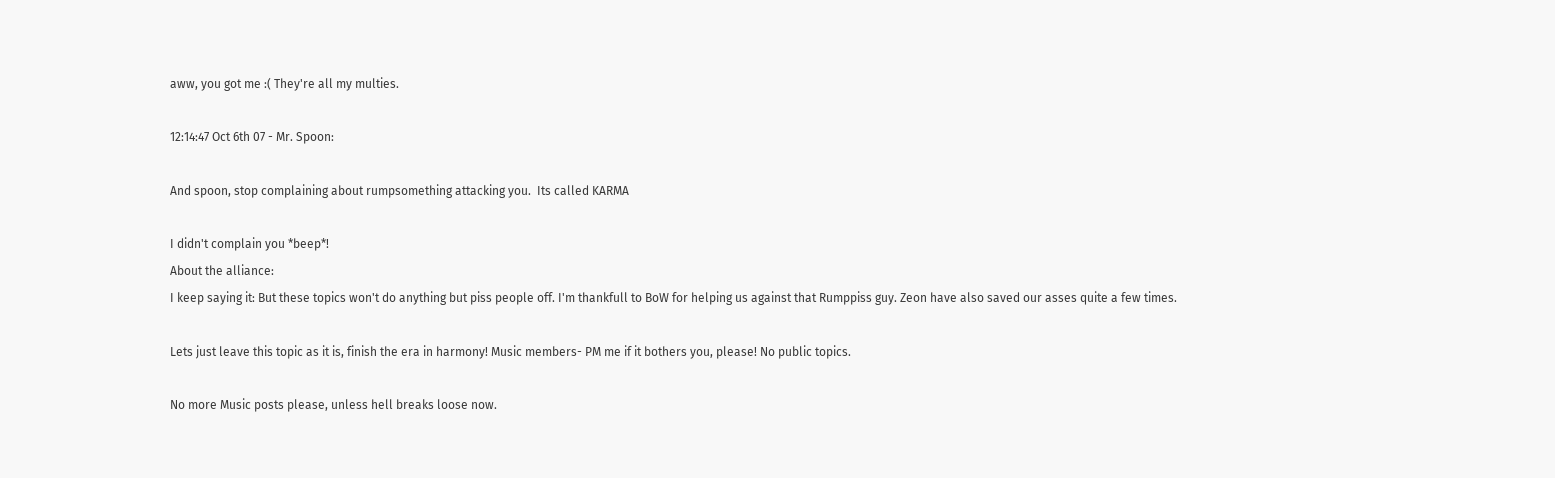aww, you got me :( They're all my multies.

12:14:47 Oct 6th 07 - Mr. Spoon:

And spoon, stop complaining about rumpsomething attacking you.  Its called KARMA

I didn't complain you *beep*!
About the alliance:
I keep saying it: But these topics won't do anything but piss people off. I'm thankfull to BoW for helping us against that Rumppiss guy. Zeon have also saved our asses quite a few times.

Lets just leave this topic as it is, finish the era in harmony! Music members- PM me if it bothers you, please! No public topics.

No more Music posts please, unless hell breaks loose now.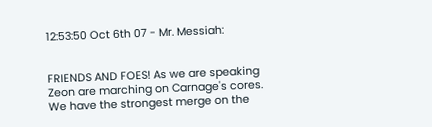12:53:50 Oct 6th 07 - Mr. Messiah:


FRIENDS AND FOES! As we are speaking Zeon are marching on Carnage's cores. We have the strongest merge on the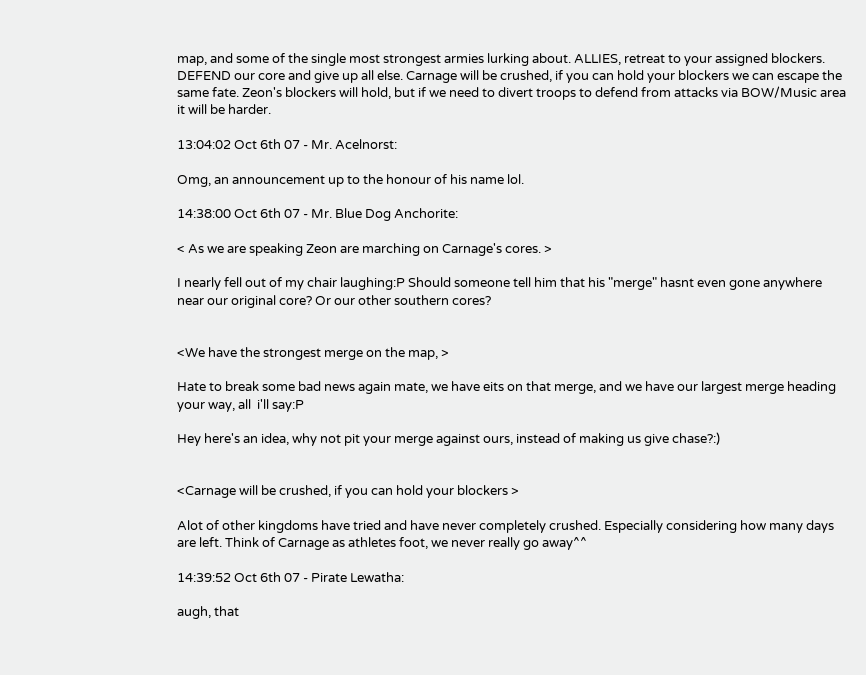map, and some of the single most strongest armies lurking about. ALLIES, retreat to your assigned blockers. DEFEND our core and give up all else. Carnage will be crushed, if you can hold your blockers we can escape the same fate. Zeon's blockers will hold, but if we need to divert troops to defend from attacks via BOW/Music area it will be harder.

13:04:02 Oct 6th 07 - Mr. Acelnorst:

Omg, an announcement up to the honour of his name lol.

14:38:00 Oct 6th 07 - Mr. Blue Dog Anchorite:

< As we are speaking Zeon are marching on Carnage's cores. >

I nearly fell out of my chair laughing:P Should someone tell him that his "merge" hasnt even gone anywhere near our original core? Or our other southern cores?


<We have the strongest merge on the map, >

Hate to break some bad news again mate, we have eits on that merge, and we have our largest merge heading your way, all  i'll say:P

Hey here's an idea, why not pit your merge against ours, instead of making us give chase?:)


<Carnage will be crushed, if you can hold your blockers >

Alot of other kingdoms have tried and have never completely crushed. Especially considering how many days are left. Think of Carnage as athletes foot, we never really go away^^

14:39:52 Oct 6th 07 - Pirate Lewatha:

augh, that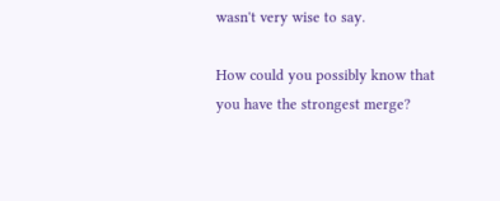wasn't very wise to say.

How could you possibly know that you have the strongest merge?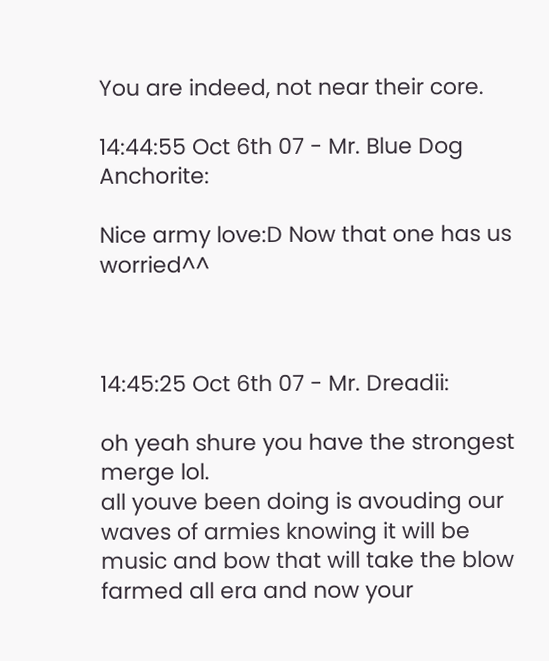You are indeed, not near their core.

14:44:55 Oct 6th 07 - Mr. Blue Dog Anchorite:

Nice army love:D Now that one has us worried^^



14:45:25 Oct 6th 07 - Mr. Dreadii:

oh yeah shure you have the strongest merge lol.
all youve been doing is avouding our waves of armies knowing it will be music and bow that will take the blow farmed all era and now your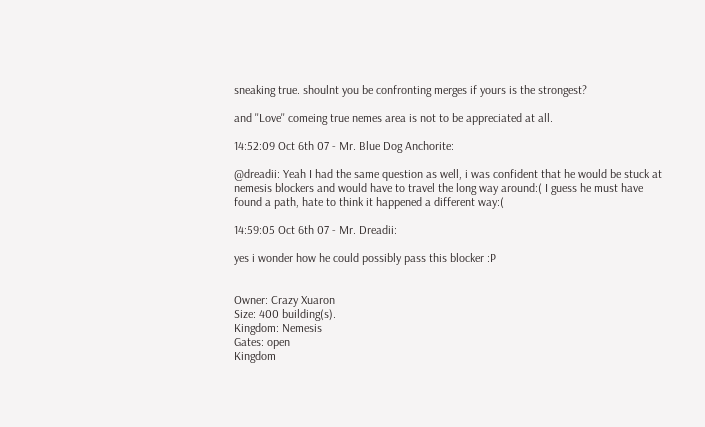sneaking true. shoulnt you be confronting merges if yours is the strongest?

and ''Love'' comeing true nemes area is not to be appreciated at all.

14:52:09 Oct 6th 07 - Mr. Blue Dog Anchorite:

@dreadii: Yeah I had the same question as well, i was confident that he would be stuck at nemesis blockers and would have to travel the long way around:( I guess he must have found a path, hate to think it happened a different way:(

14:59:05 Oct 6th 07 - Mr. Dreadii:

yes i wonder how he could possibly pass this blocker :P


Owner: Crazy Xuaron
Size: 400 building(s).
Kingdom: Nemesis
Gates: open
Kingdom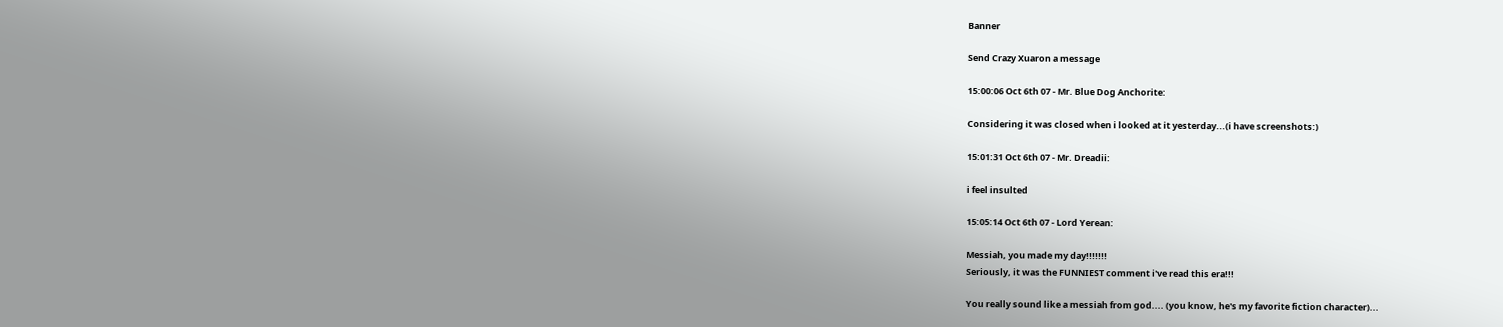Banner

Send Crazy Xuaron a message

15:00:06 Oct 6th 07 - Mr. Blue Dog Anchorite:

Considering it was closed when i looked at it yesterday...(i have screenshots:)

15:01:31 Oct 6th 07 - Mr. Dreadii:

i feel insulted

15:05:14 Oct 6th 07 - Lord Yerean:

Messiah, you made my day!!!!!!!
Seriously, it was the FUNNIEST comment i've read this era!!!

You really sound like a messiah from god.... (you know, he's my favorite fiction character)...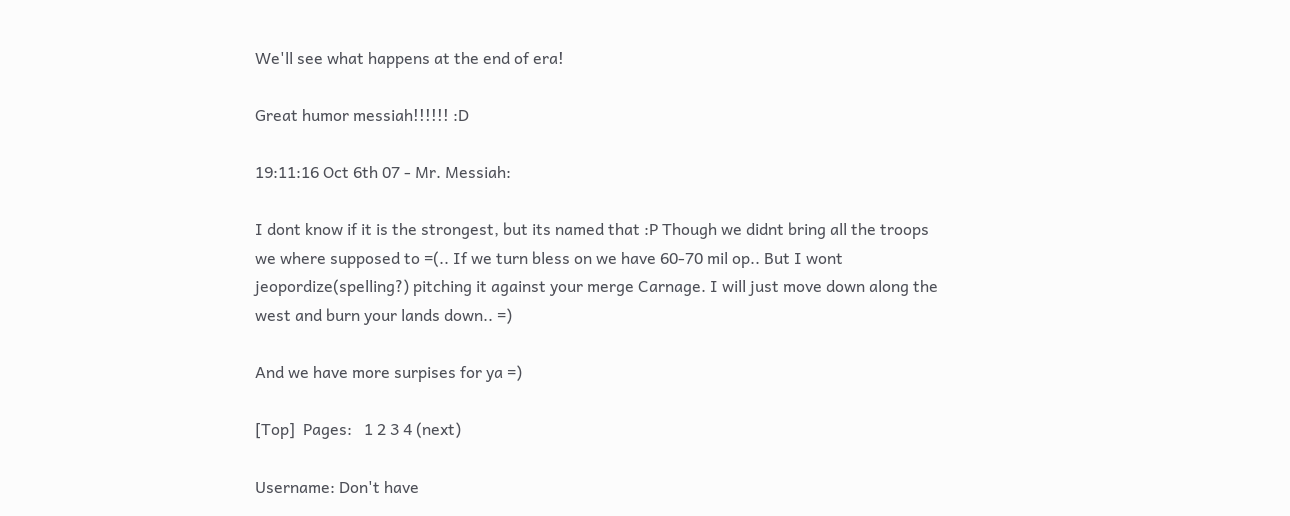We'll see what happens at the end of era!

Great humor messiah!!!!!! :D

19:11:16 Oct 6th 07 - Mr. Messiah:

I dont know if it is the strongest, but its named that :P Though we didnt bring all the troops we where supposed to =(.. If we turn bless on we have 60-70 mil op.. But I wont jeopordize(spelling?) pitching it against your merge Carnage. I will just move down along the west and burn your lands down.. =)

And we have more surpises for ya =)

[Top]  Pages:   1 2 3 4 (next)

Username: Don't have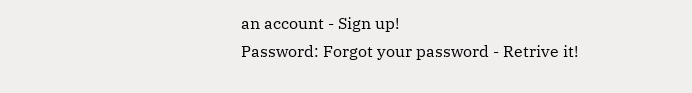an account - Sign up!
Password: Forgot your password - Retrive it!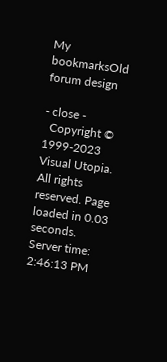My bookmarksOld forum design

- close -
  Copyright © 1999-2023 Visual Utopia. All rights reserved. Page loaded in 0.03 seconds. Server time: 2:46:13 PM